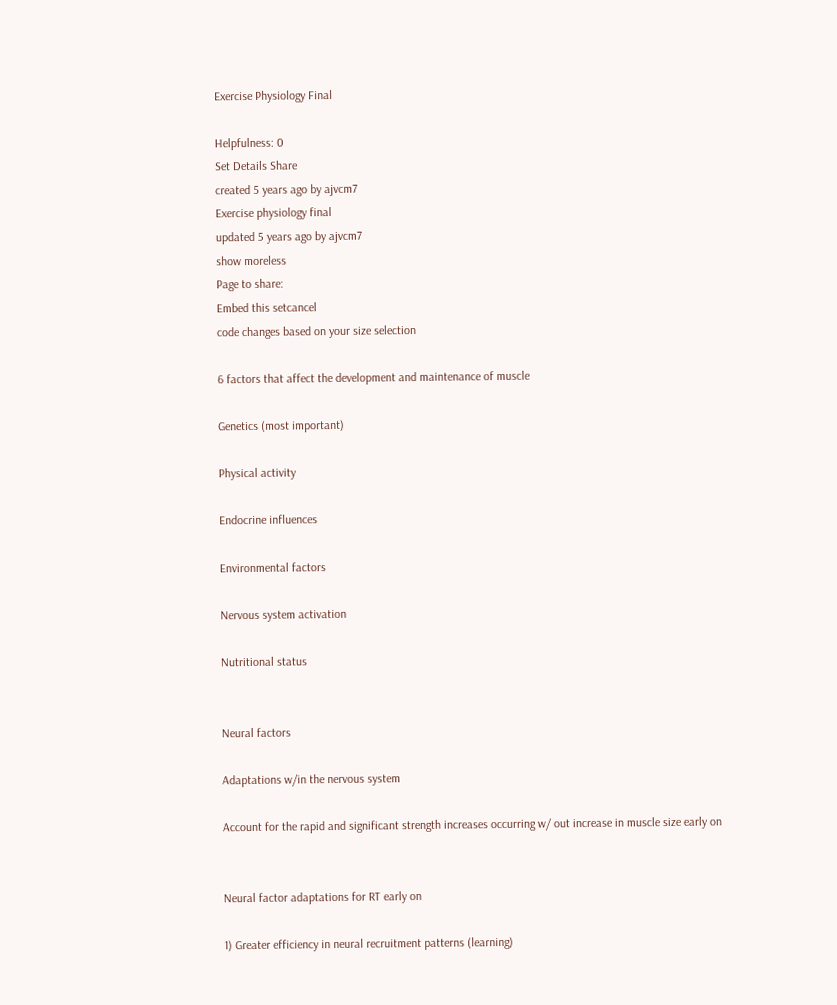Exercise Physiology Final

Helpfulness: 0
Set Details Share
created 5 years ago by ajvcm7
Exercise physiology final
updated 5 years ago by ajvcm7
show moreless
Page to share:
Embed this setcancel
code changes based on your size selection

6 factors that affect the development and maintenance of muscle

Genetics (most important)

Physical activity

Endocrine influences

Environmental factors

Nervous system activation

Nutritional status


Neural factors

Adaptations w/in the nervous system

Account for the rapid and significant strength increases occurring w/ out increase in muscle size early on


Neural factor adaptations for RT early on

1) Greater efficiency in neural recruitment patterns (learning)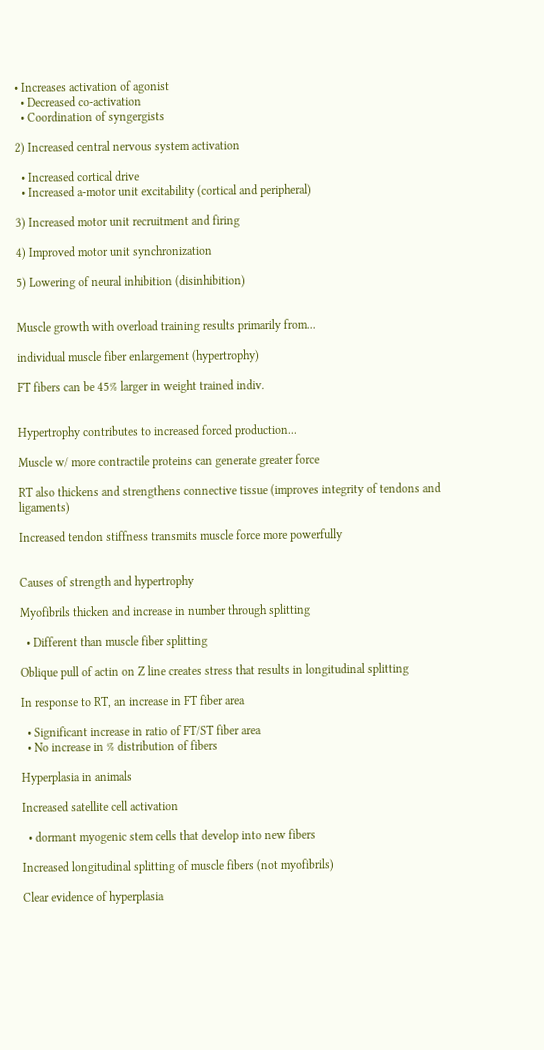• Increases activation of agonist
  • Decreased co-activation
  • Coordination of syngergists

2) Increased central nervous system activation

  • Increased cortical drive
  • Increased a-motor unit excitability (cortical and peripheral)

3) Increased motor unit recruitment and firing

4) Improved motor unit synchronization

5) Lowering of neural inhibition (disinhibition)


Muscle growth with overload training results primarily from...

individual muscle fiber enlargement (hypertrophy)

FT fibers can be 45% larger in weight trained indiv.


Hypertrophy contributes to increased forced production...

Muscle w/ more contractile proteins can generate greater force

RT also thickens and strengthens connective tissue (improves integrity of tendons and ligaments)

Increased tendon stiffness transmits muscle force more powerfully


Causes of strength and hypertrophy

Myofibrils thicken and increase in number through splitting

  • Different than muscle fiber splitting

Oblique pull of actin on Z line creates stress that results in longitudinal splitting

In response to RT, an increase in FT fiber area

  • Significant increase in ratio of FT/ST fiber area
  • No increase in % distribution of fibers

Hyperplasia in animals

Increased satellite cell activation

  • dormant myogenic stem cells that develop into new fibers

Increased longitudinal splitting of muscle fibers (not myofibrils)

Clear evidence of hyperplasia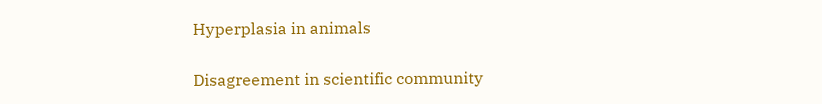Hyperplasia in animals

Disagreement in scientific community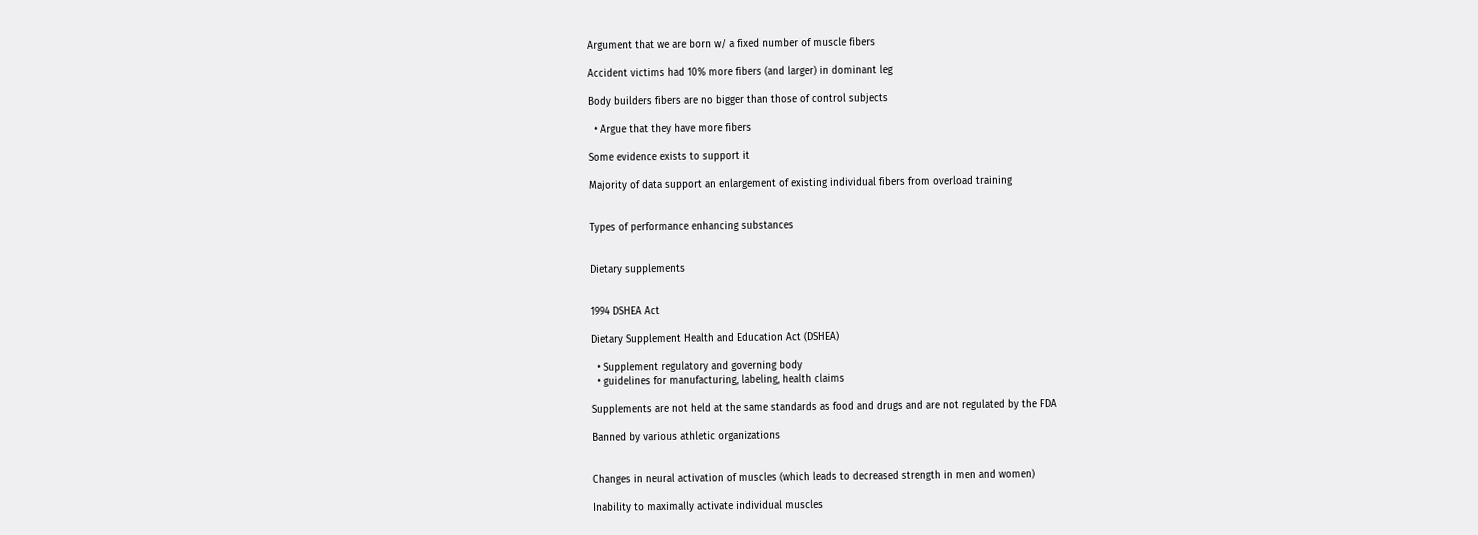Argument that we are born w/ a fixed number of muscle fibers

Accident victims had 10% more fibers (and larger) in dominant leg

Body builders fibers are no bigger than those of control subjects

  • Argue that they have more fibers

Some evidence exists to support it

Majority of data support an enlargement of existing individual fibers from overload training


Types of performance enhancing substances


Dietary supplements


1994 DSHEA Act

Dietary Supplement Health and Education Act (DSHEA)

  • Supplement regulatory and governing body
  • guidelines for manufacturing, labeling, health claims

Supplements are not held at the same standards as food and drugs and are not regulated by the FDA

Banned by various athletic organizations


Changes in neural activation of muscles (which leads to decreased strength in men and women)

Inability to maximally activate individual muscles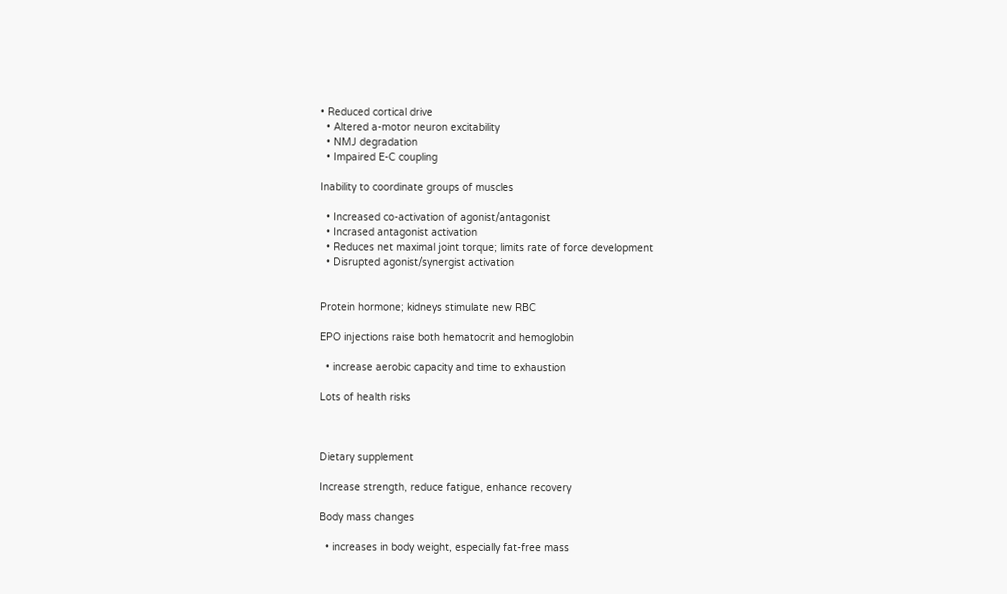• Reduced cortical drive
  • Altered a-motor neuron excitability
  • NMJ degradation
  • Impaired E-C coupling

Inability to coordinate groups of muscles

  • Increased co-activation of agonist/antagonist
  • Incrased antagonist activation
  • Reduces net maximal joint torque; limits rate of force development
  • Disrupted agonist/synergist activation


Protein hormone; kidneys stimulate new RBC

EPO injections raise both hematocrit and hemoglobin

  • increase aerobic capacity and time to exhaustion

Lots of health risks



Dietary supplement

Increase strength, reduce fatigue, enhance recovery

Body mass changes

  • increases in body weight, especially fat-free mass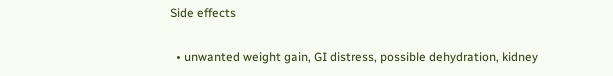Side effects

  • unwanted weight gain, GI distress, possible dehydration, kidney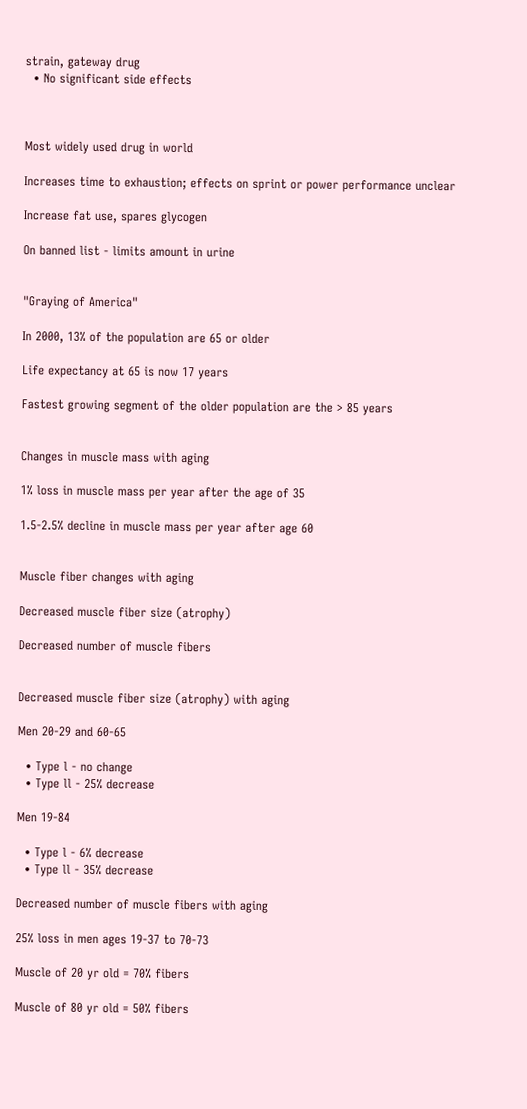strain, gateway drug
  • No significant side effects



Most widely used drug in world

Increases time to exhaustion; effects on sprint or power performance unclear

Increase fat use, spares glycogen

On banned list - limits amount in urine


"Graying of America"

In 2000, 13% of the population are 65 or older

Life expectancy at 65 is now 17 years

Fastest growing segment of the older population are the > 85 years


Changes in muscle mass with aging

1% loss in muscle mass per year after the age of 35

1.5-2.5% decline in muscle mass per year after age 60


Muscle fiber changes with aging

Decreased muscle fiber size (atrophy)

Decreased number of muscle fibers


Decreased muscle fiber size (atrophy) with aging

Men 20-29 and 60-65

  • Type l - no change
  • Type ll - 25% decrease

Men 19-84

  • Type l - 6% decrease
  • Type ll - 35% decrease

Decreased number of muscle fibers with aging

25% loss in men ages 19-37 to 70-73

Muscle of 20 yr old = 70% fibers

Muscle of 80 yr old = 50% fibers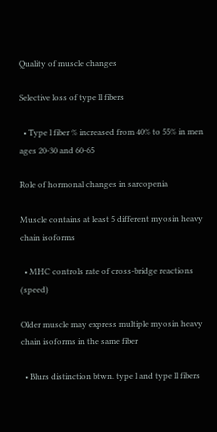Quality of muscle changes

Selective loss of type ll fibers

  • Type l fiber % increased from 40% to 55% in men ages 20-30 and 60-65

Role of hormonal changes in sarcopenia

Muscle contains at least 5 different myosin heavy chain isoforms

  • MHC controls rate of cross-bridge reactions (speed)

Older muscle may express multiple myosin heavy chain isoforms in the same fiber

  • Blurs distinction btwn. type l and type ll fibers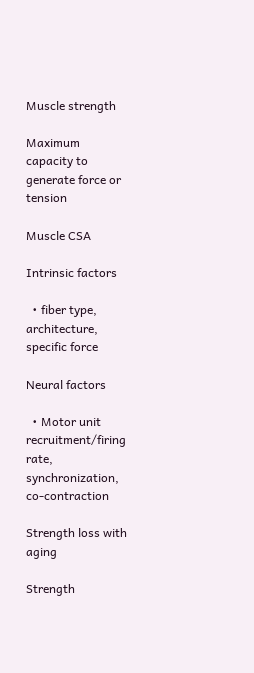Muscle strength

Maximum capacity to generate force or tension

Muscle CSA

Intrinsic factors

  • fiber type, architecture, specific force

Neural factors

  • Motor unit recruitment/firing rate, synchronization, co-contraction

Strength loss with aging

Strength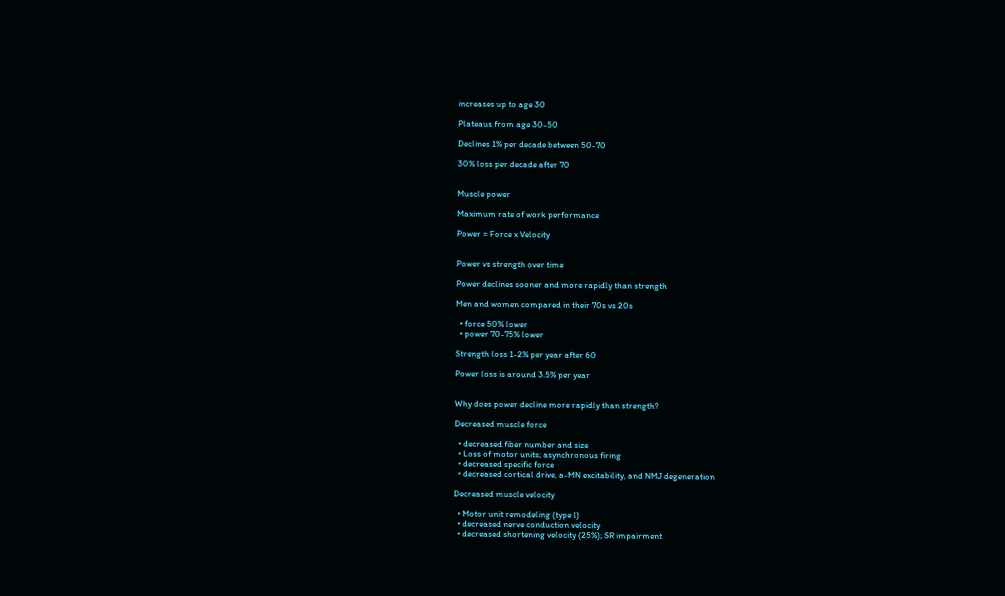increases up to age 30

Plateaus from age 30-50

Declines 1% per decade between 50-70

30% loss per decade after 70


Muscle power

Maximum rate of work performance

Power = Force x Velocity


Power vs strength over time

Power declines sooner and more rapidly than strength

Men and women compared in their 70s vs 20s

  • force 50% lower
  • power 70-75% lower

Strength loss 1-2% per year after 60

Power loss is around 3.5% per year


Why does power decline more rapidly than strength?

Decreased muscle force

  • decreased fiber number and size
  • Loss of motor units; asynchronous firing
  • decreased specific force
  • decreased cortical drive, a-MN excitability, and NMJ degeneration

Decreased muscle velocity

  • Motor unit remodeling (type l)
  • decreased nerve conduction velocity
  • decreased shortening velocity (25%); SR impairment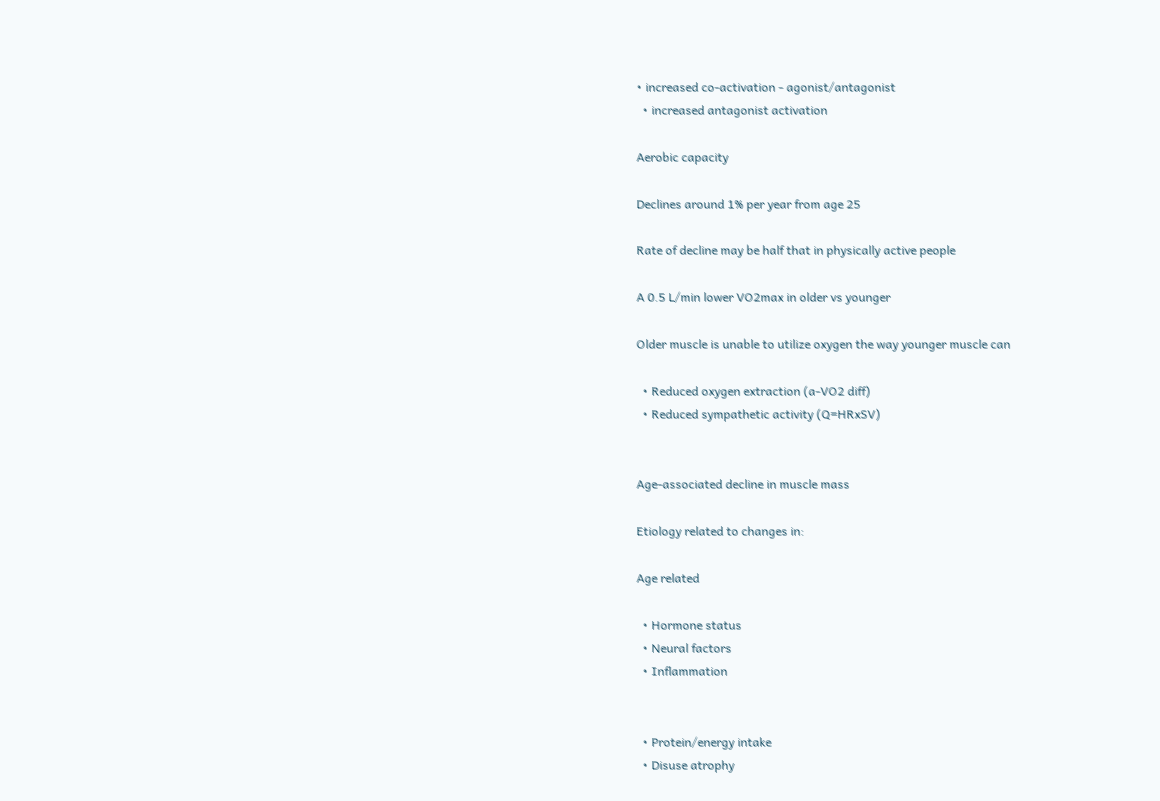• increased co-activation - agonist/antagonist
  • increased antagonist activation

Aerobic capacity

Declines around 1% per year from age 25

Rate of decline may be half that in physically active people

A 0.5 L/min lower VO2max in older vs younger

Older muscle is unable to utilize oxygen the way younger muscle can

  • Reduced oxygen extraction (a-VO2 diff)
  • Reduced sympathetic activity (Q=HRxSV)


Age-associated decline in muscle mass

Etiology related to changes in:

Age related

  • Hormone status
  • Neural factors
  • Inflammation


  • Protein/energy intake
  • Disuse atrophy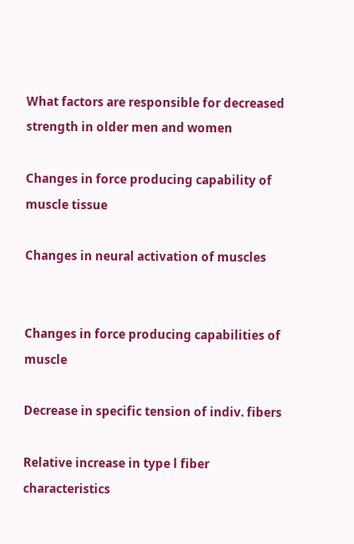What factors are responsible for decreased strength in older men and women

Changes in force producing capability of muscle tissue

Changes in neural activation of muscles


Changes in force producing capabilities of muscle

Decrease in specific tension of indiv. fibers

Relative increase in type l fiber characteristics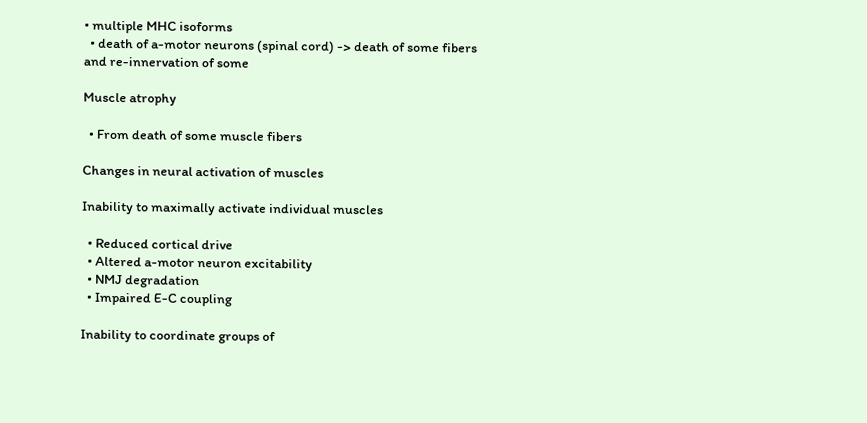• multiple MHC isoforms
  • death of a-motor neurons (spinal cord) -> death of some fibers and re-innervation of some

Muscle atrophy

  • From death of some muscle fibers

Changes in neural activation of muscles

Inability to maximally activate individual muscles

  • Reduced cortical drive
  • Altered a-motor neuron excitability
  • NMJ degradation
  • Impaired E-C coupling

Inability to coordinate groups of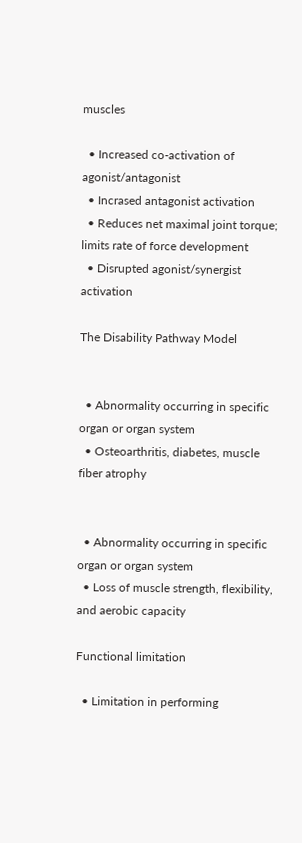muscles

  • Increased co-activation of agonist/antagonist
  • Incrased antagonist activation
  • Reduces net maximal joint torque; limits rate of force development
  • Disrupted agonist/synergist activation

The Disability Pathway Model


  • Abnormality occurring in specific organ or organ system
  • Osteoarthritis, diabetes, muscle fiber atrophy


  • Abnormality occurring in specific organ or organ system
  • Loss of muscle strength, flexibility, and aerobic capacity

Functional limitation

  • Limitation in performing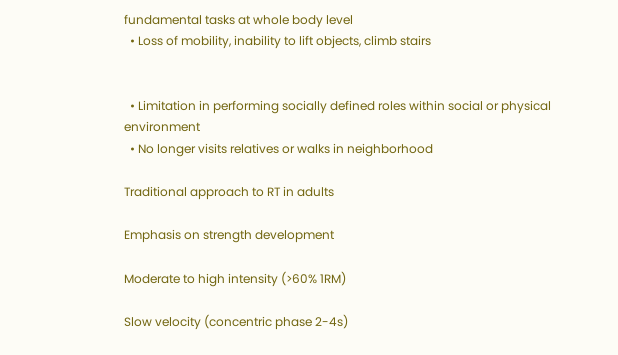fundamental tasks at whole body level
  • Loss of mobility, inability to lift objects, climb stairs


  • Limitation in performing socially defined roles within social or physical environment
  • No longer visits relatives or walks in neighborhood

Traditional approach to RT in adults

Emphasis on strength development

Moderate to high intensity (>60% 1RM)

Slow velocity (concentric phase 2-4s)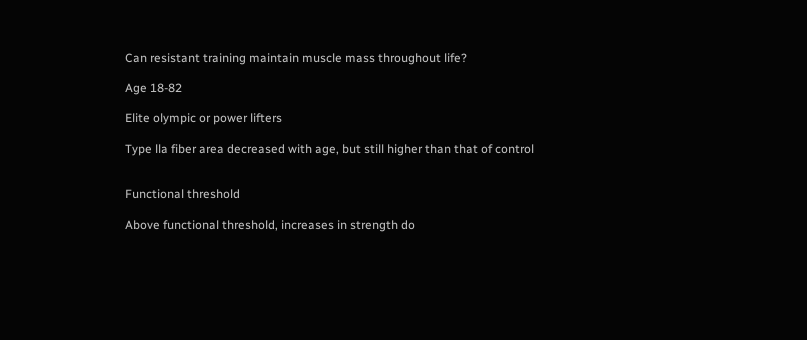Can resistant training maintain muscle mass throughout life?

Age 18-82

Elite olympic or power lifters

Type lla fiber area decreased with age, but still higher than that of control


Functional threshold

Above functional threshold, increases in strength do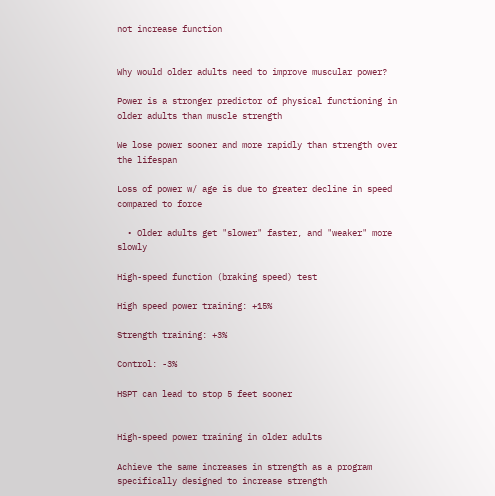not increase function


Why would older adults need to improve muscular power?

Power is a stronger predictor of physical functioning in older adults than muscle strength

We lose power sooner and more rapidly than strength over the lifespan

Loss of power w/ age is due to greater decline in speed compared to force

  • Older adults get "slower" faster, and "weaker" more slowly

High-speed function (braking speed) test

High speed power training: +15%

Strength training: +3%

Control: -3%

HSPT can lead to stop 5 feet sooner


High-speed power training in older adults

Achieve the same increases in strength as a program specifically designed to increase strength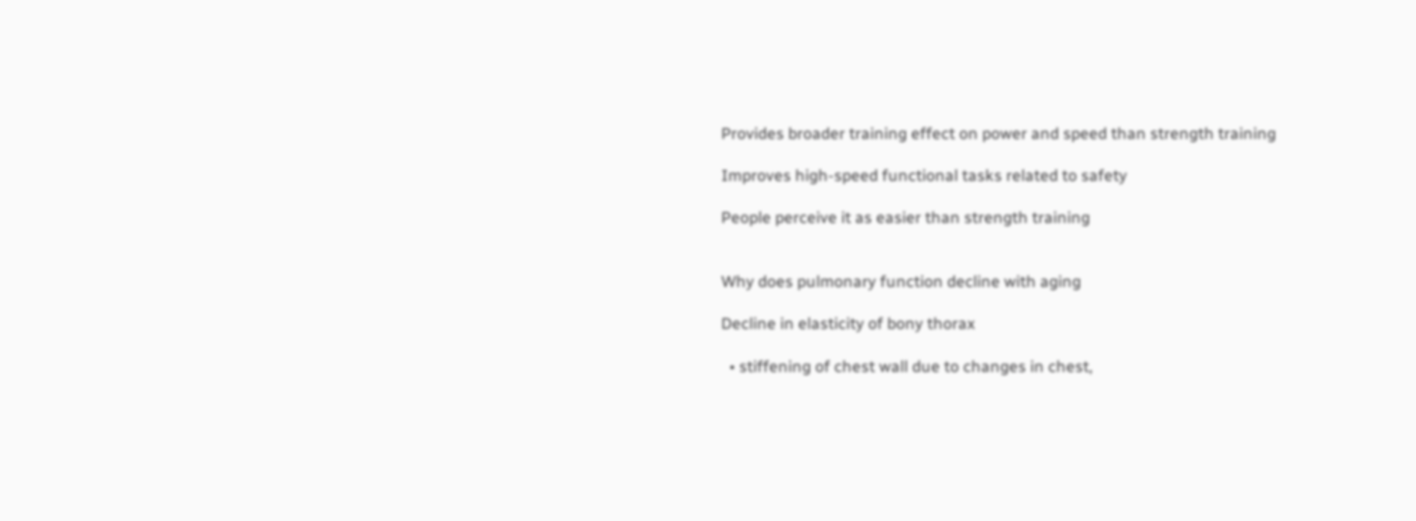Provides broader training effect on power and speed than strength training

Improves high-speed functional tasks related to safety

People perceive it as easier than strength training


Why does pulmonary function decline with aging

Decline in elasticity of bony thorax

  • stiffening of chest wall due to changes in chest,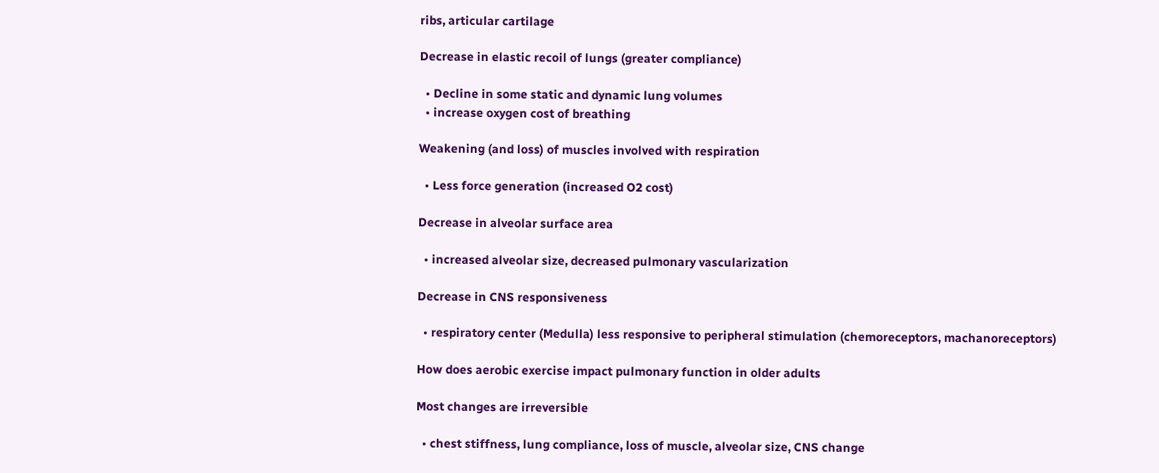ribs, articular cartilage

Decrease in elastic recoil of lungs (greater compliance)

  • Decline in some static and dynamic lung volumes
  • increase oxygen cost of breathing

Weakening (and loss) of muscles involved with respiration

  • Less force generation (increased O2 cost)

Decrease in alveolar surface area

  • increased alveolar size, decreased pulmonary vascularization

Decrease in CNS responsiveness

  • respiratory center (Medulla) less responsive to peripheral stimulation (chemoreceptors, machanoreceptors)

How does aerobic exercise impact pulmonary function in older adults

Most changes are irreversible

  • chest stiffness, lung compliance, loss of muscle, alveolar size, CNS change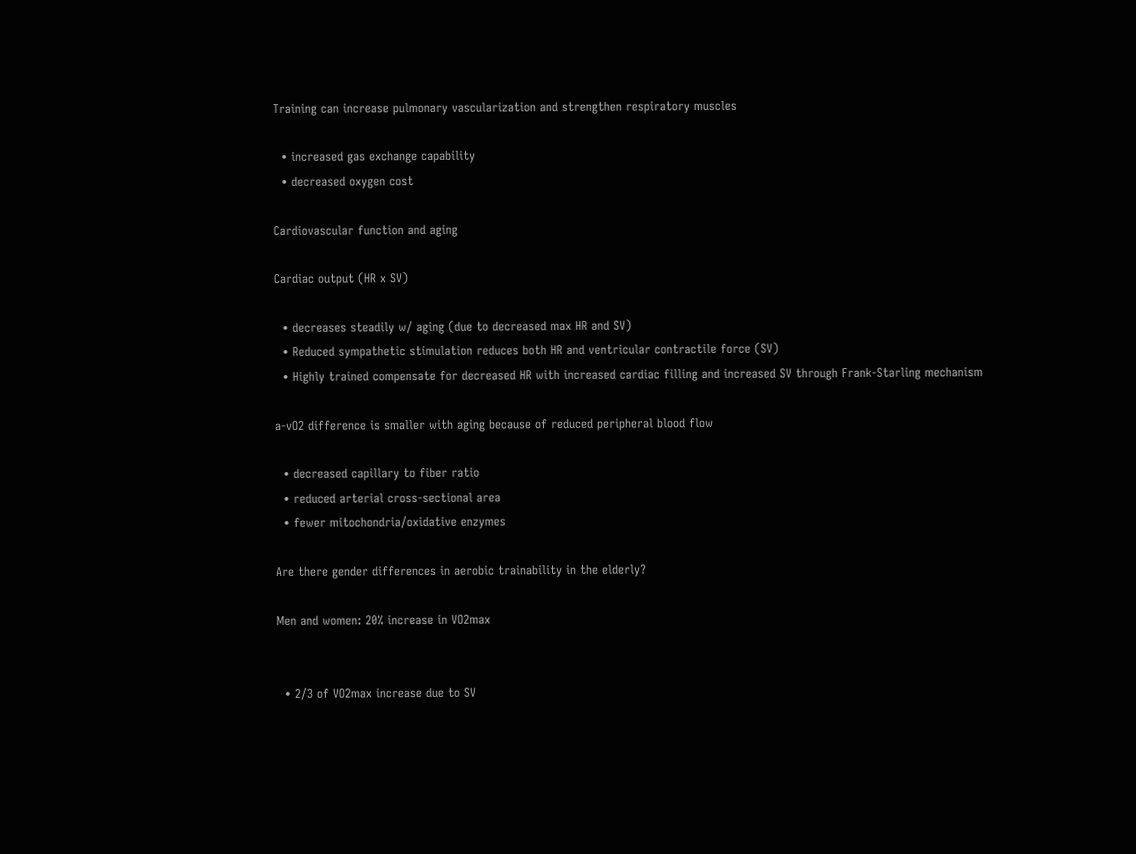Training can increase pulmonary vascularization and strengthen respiratory muscles

  • increased gas exchange capability
  • decreased oxygen cost

Cardiovascular function and aging

Cardiac output (HR x SV)

  • decreases steadily w/ aging (due to decreased max HR and SV)
  • Reduced sympathetic stimulation reduces both HR and ventricular contractile force (SV)
  • Highly trained compensate for decreased HR with increased cardiac filling and increased SV through Frank-Starling mechanism

a-vO2 difference is smaller with aging because of reduced peripheral blood flow

  • decreased capillary to fiber ratio
  • reduced arterial cross-sectional area
  • fewer mitochondria/oxidative enzymes

Are there gender differences in aerobic trainability in the elderly?

Men and women: 20% increase in VO2max


  • 2/3 of VO2max increase due to SV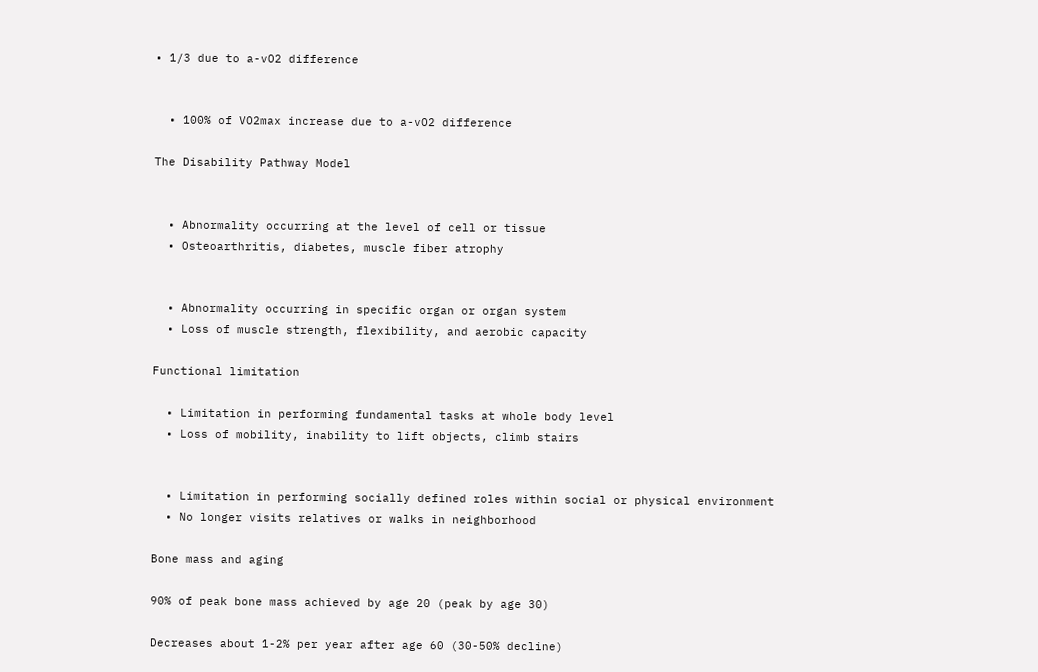• 1/3 due to a-vO2 difference


  • 100% of VO2max increase due to a-vO2 difference

The Disability Pathway Model


  • Abnormality occurring at the level of cell or tissue
  • Osteoarthritis, diabetes, muscle fiber atrophy


  • Abnormality occurring in specific organ or organ system
  • Loss of muscle strength, flexibility, and aerobic capacity

Functional limitation

  • Limitation in performing fundamental tasks at whole body level
  • Loss of mobility, inability to lift objects, climb stairs


  • Limitation in performing socially defined roles within social or physical environment
  • No longer visits relatives or walks in neighborhood

Bone mass and aging

90% of peak bone mass achieved by age 20 (peak by age 30)

Decreases about 1-2% per year after age 60 (30-50% decline)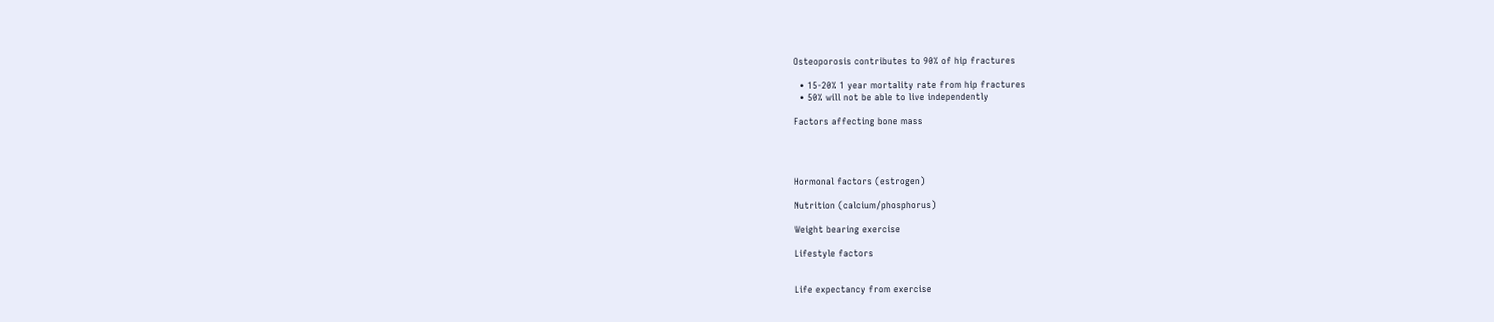Osteoporosis contributes to 90% of hip fractures

  • 15-20% 1 year mortality rate from hip fractures
  • 50% will not be able to live independently

Factors affecting bone mass




Hormonal factors (estrogen)

Nutrition (calcium/phosphorus)

Weight bearing exercise

Lifestyle factors


Life expectancy from exercise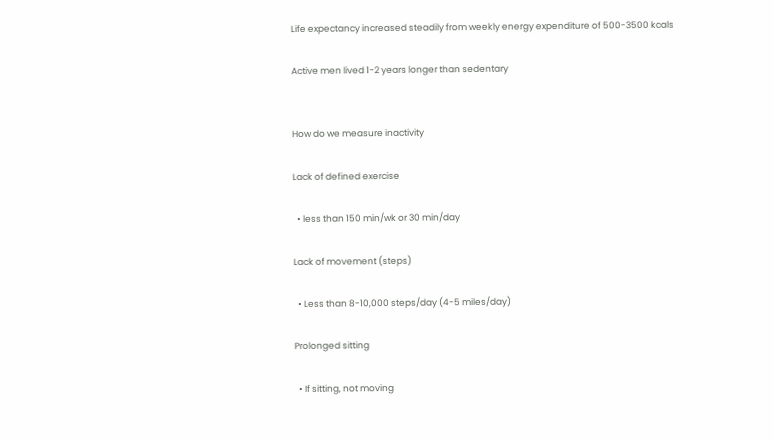Life expectancy increased steadily from weekly energy expenditure of 500-3500 kcals

Active men lived 1-2 years longer than sedentary


How do we measure inactivity

Lack of defined exercise

  • less than 150 min/wk or 30 min/day

Lack of movement (steps)

  • Less than 8-10,000 steps/day (4-5 miles/day)

Prolonged sitting

  • If sitting, not moving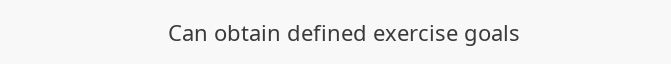Can obtain defined exercise goals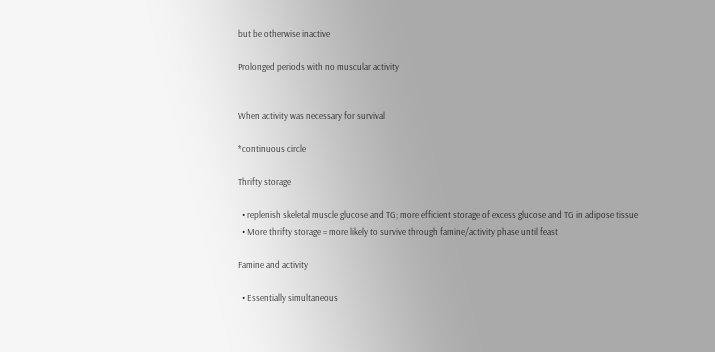but be otherwise inactive

Prolonged periods with no muscular activity


When activity was necessary for survival

*continuous circle

Thrifty storage

  • replenish skeletal muscle glucose and TG; more efficient storage of excess glucose and TG in adipose tissue
  • More thrifty storage = more likely to survive through famine/activity phase until feast

Famine and activity

  • Essentially simultaneous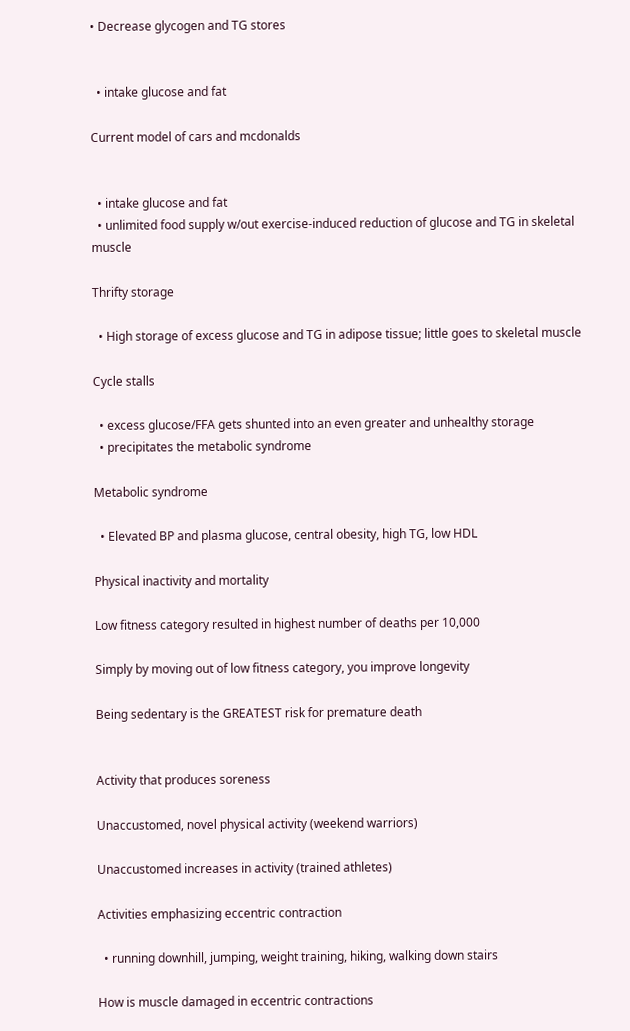• Decrease glycogen and TG stores


  • intake glucose and fat

Current model of cars and mcdonalds


  • intake glucose and fat
  • unlimited food supply w/out exercise-induced reduction of glucose and TG in skeletal muscle

Thrifty storage

  • High storage of excess glucose and TG in adipose tissue; little goes to skeletal muscle

Cycle stalls

  • excess glucose/FFA gets shunted into an even greater and unhealthy storage
  • precipitates the metabolic syndrome

Metabolic syndrome

  • Elevated BP and plasma glucose, central obesity, high TG, low HDL

Physical inactivity and mortality

Low fitness category resulted in highest number of deaths per 10,000

Simply by moving out of low fitness category, you improve longevity

Being sedentary is the GREATEST risk for premature death


Activity that produces soreness

Unaccustomed, novel physical activity (weekend warriors)

Unaccustomed increases in activity (trained athletes)

Activities emphasizing eccentric contraction

  • running downhill, jumping, weight training, hiking, walking down stairs

How is muscle damaged in eccentric contractions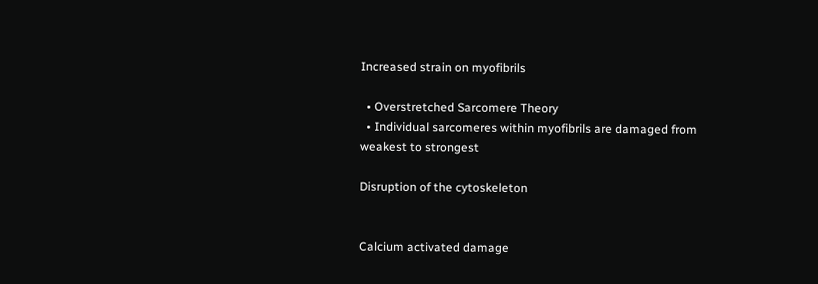Increased strain on myofibrils

  • Overstretched Sarcomere Theory
  • Individual sarcomeres within myofibrils are damaged from weakest to strongest

Disruption of the cytoskeleton


Calcium activated damage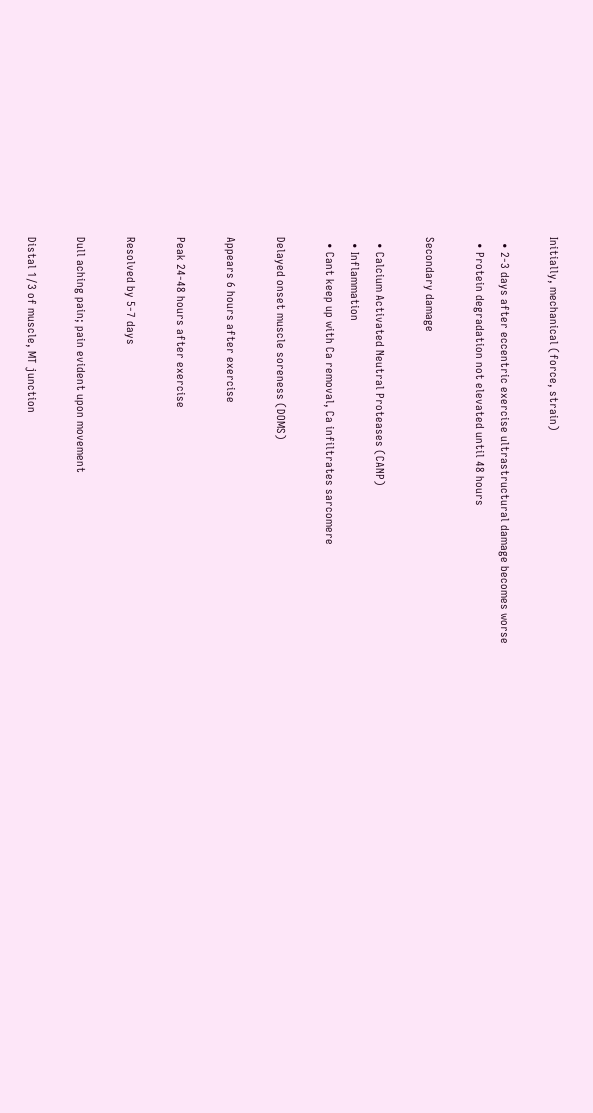Initially, mechanical (force, strain)

  • 2-3 days after eccentric exercise ultrastructural damage becomes worse
  • Protein degradation not elevated until 48 hours

Secondary damage

  • Calcium Activated Neutral Proteases (CANP)
  • Inflammation
  • Cant keep up with Ca removal, Ca infiltrates sarcomere

Delayed onset muscle soreness (DOMS)

Appears 6 hours after exercise

Peak 24-48 hours after exercise

Resolved by 5-7 days

Dull aching pain; pain evident upon movement

Distal 1/3 of muscle, MT junction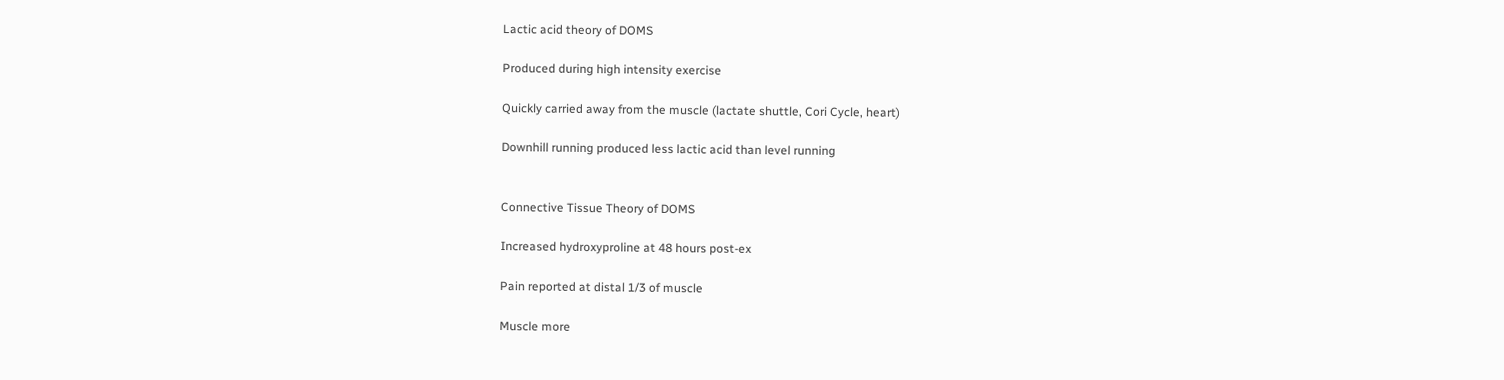Lactic acid theory of DOMS

Produced during high intensity exercise

Quickly carried away from the muscle (lactate shuttle, Cori Cycle, heart)

Downhill running produced less lactic acid than level running


Connective Tissue Theory of DOMS

Increased hydroxyproline at 48 hours post-ex

Pain reported at distal 1/3 of muscle

Muscle more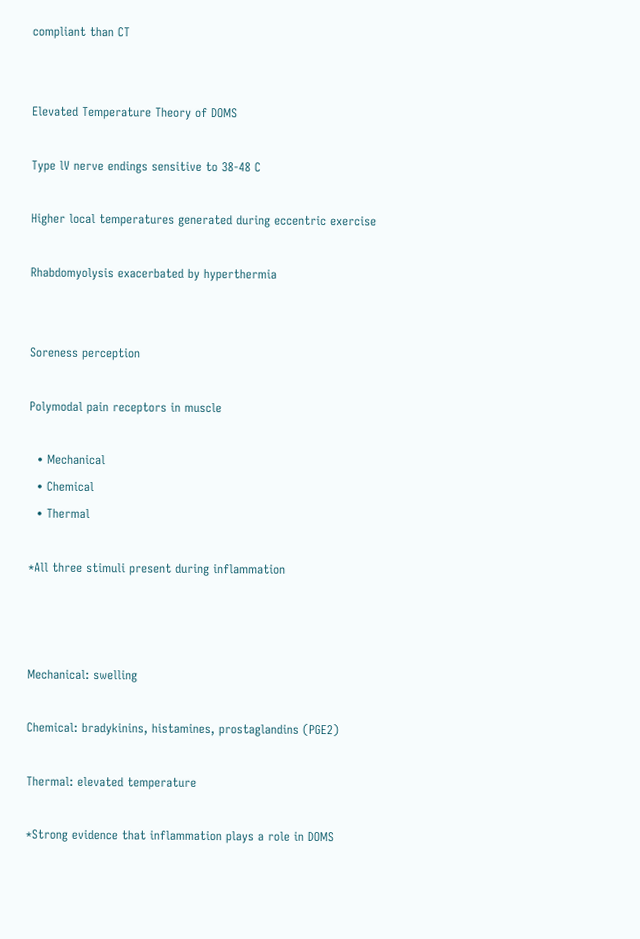compliant than CT


Elevated Temperature Theory of DOMS

Type lV nerve endings sensitive to 38-48 C

Higher local temperatures generated during eccentric exercise

Rhabdomyolysis exacerbated by hyperthermia


Soreness perception

Polymodal pain receptors in muscle

  • Mechanical
  • Chemical
  • Thermal

*All three stimuli present during inflammation



Mechanical: swelling

Chemical: bradykinins, histamines, prostaglandins (PGE2)

Thermal: elevated temperature

*Strong evidence that inflammation plays a role in DOMS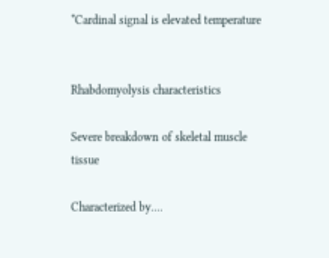*Cardinal signal is elevated temperature


Rhabdomyolysis characteristics

Severe breakdown of skeletal muscle tissue

Characterized by....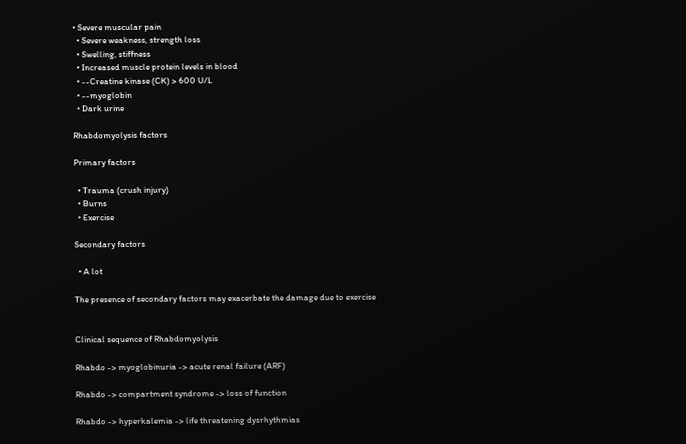• Severe muscular pain
  • Severe weakness, strength loss
  • Swelling, stiffness
  • Increased muscle protein levels in blood
  • --Creatine kinase (CK) > 600 U/L
  • --myoglobin
  • Dark urine

Rhabdomyolysis factors

Primary factors

  • Trauma (crush injury)
  • Burns
  • Exercise

Secondary factors

  • A lot

The presence of secondary factors may exacerbate the damage due to exercise


Clinical sequence of Rhabdomyolysis

Rhabdo -> myoglobinuria -> acute renal failure (ARF)

Rhabdo -> compartment syndrome -> loss of function

Rhabdo -> hyperkalemia -> life threatening dysrhythmias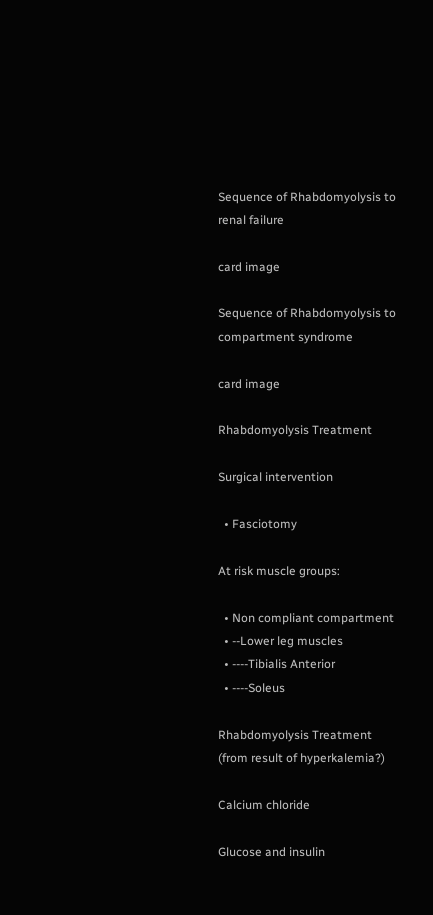Sequence of Rhabdomyolysis to renal failure

card image

Sequence of Rhabdomyolysis to compartment syndrome

card image

Rhabdomyolysis Treatment

Surgical intervention

  • Fasciotomy

At risk muscle groups:

  • Non compliant compartment
  • --Lower leg muscles
  • ----Tibialis Anterior
  • ----Soleus

Rhabdomyolysis Treatment (from result of hyperkalemia?)

Calcium chloride

Glucose and insulin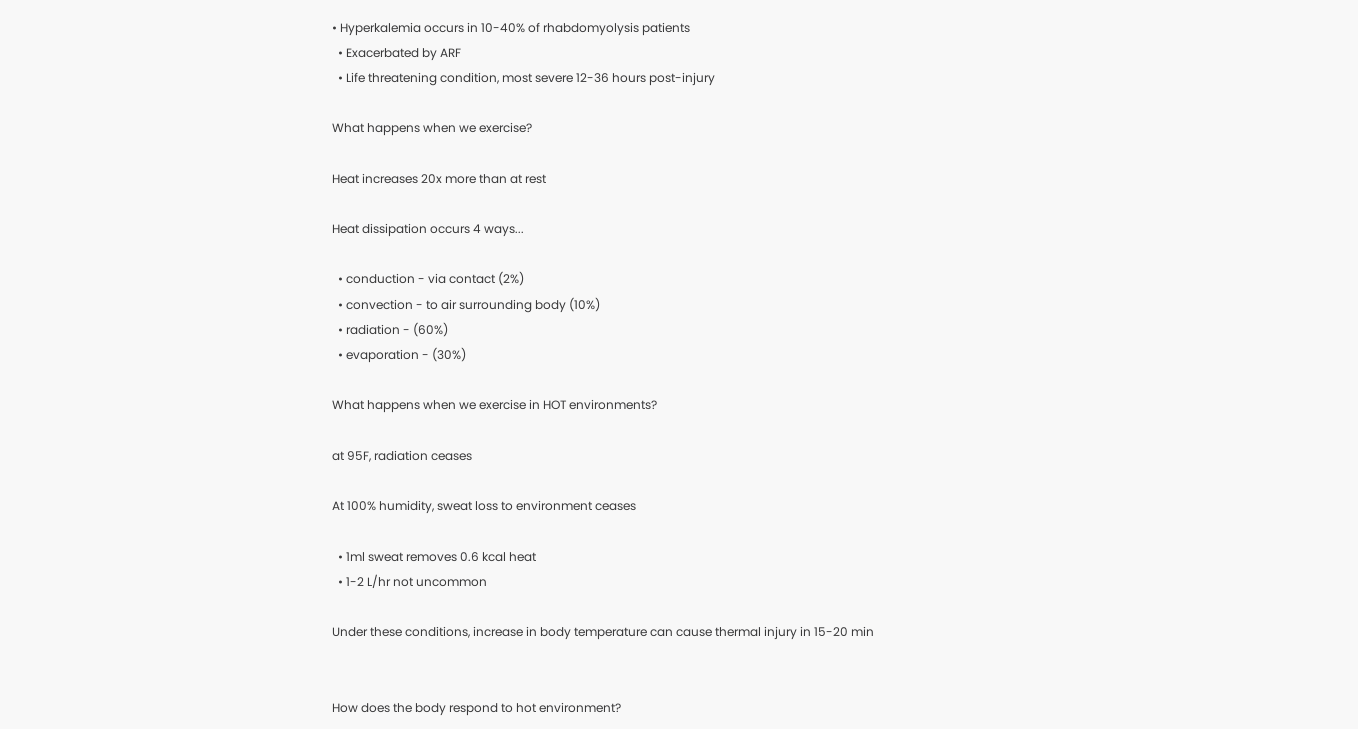• Hyperkalemia occurs in 10-40% of rhabdomyolysis patients
  • Exacerbated by ARF
  • Life threatening condition, most severe 12-36 hours post-injury

What happens when we exercise?

Heat increases 20x more than at rest

Heat dissipation occurs 4 ways...

  • conduction - via contact (2%)
  • convection - to air surrounding body (10%)
  • radiation - (60%)
  • evaporation - (30%)

What happens when we exercise in HOT environments?

at 95F, radiation ceases

At 100% humidity, sweat loss to environment ceases

  • 1ml sweat removes 0.6 kcal heat
  • 1-2 L/hr not uncommon

Under these conditions, increase in body temperature can cause thermal injury in 15-20 min


How does the body respond to hot environment?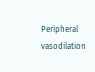Peripheral vasodilation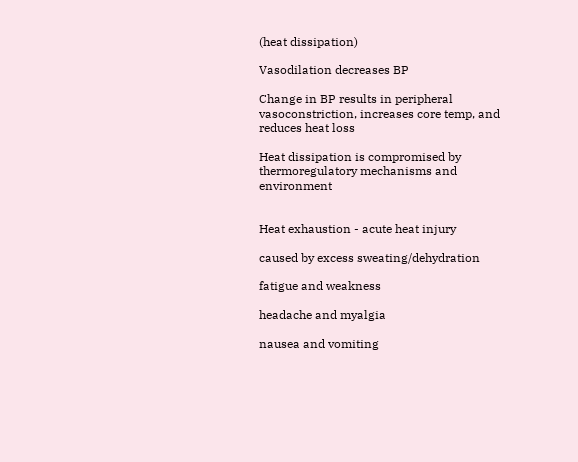(heat dissipation)

Vasodilation decreases BP

Change in BP results in peripheral vasoconstriction, increases core temp, and reduces heat loss

Heat dissipation is compromised by thermoregulatory mechanisms and environment


Heat exhaustion - acute heat injury

caused by excess sweating/dehydration

fatigue and weakness

headache and myalgia

nausea and vomiting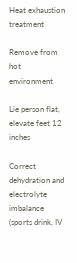Heat exhaustion treatment

Remove from hot environment

Lie person flat, elevate feet 12 inches

Correct dehydration and electrolyte imbalance (sports drink, IV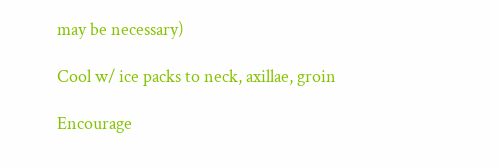may be necessary)

Cool w/ ice packs to neck, axillae, groin

Encourage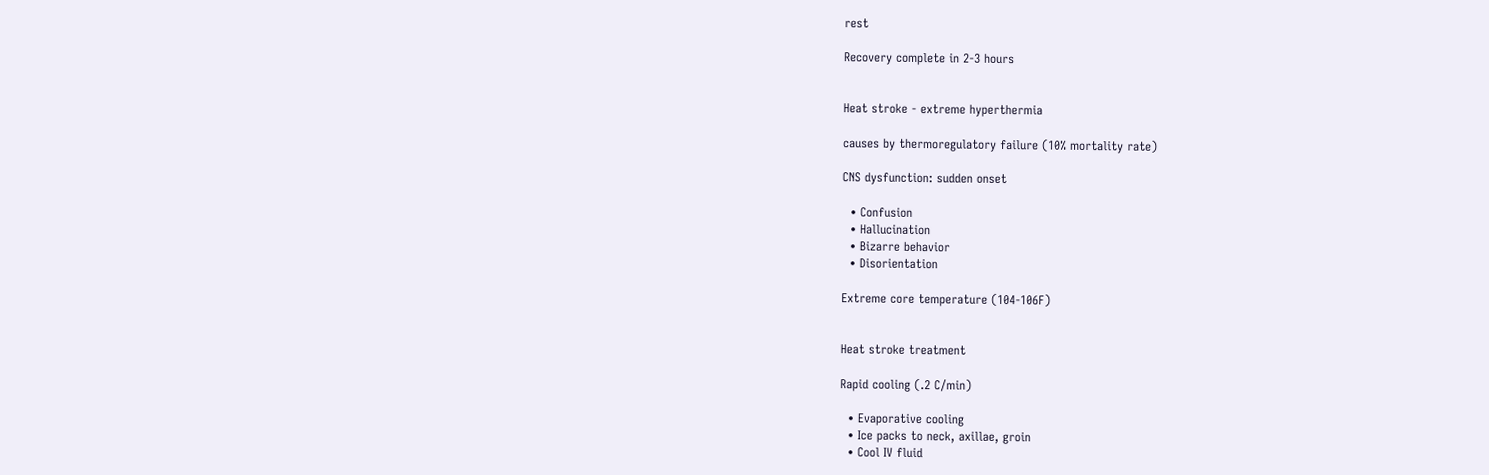rest

Recovery complete in 2-3 hours


Heat stroke - extreme hyperthermia

causes by thermoregulatory failure (10% mortality rate)

CNS dysfunction: sudden onset

  • Confusion
  • Hallucination
  • Bizarre behavior
  • Disorientation

Extreme core temperature (104-106F)


Heat stroke treatment

Rapid cooling (.2 C/min)

  • Evaporative cooling
  • Ice packs to neck, axillae, groin
  • Cool IV fluid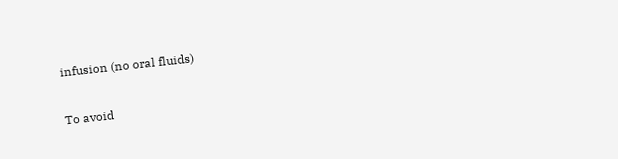infusion (no oral fluids)

To avoid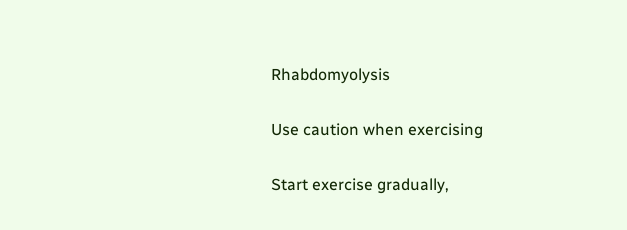Rhabdomyolysis

Use caution when exercising

Start exercise gradually,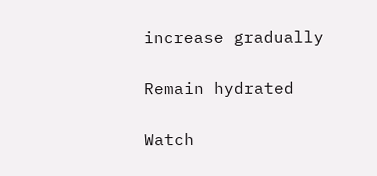increase gradually

Remain hydrated

Watch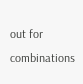out for combinations